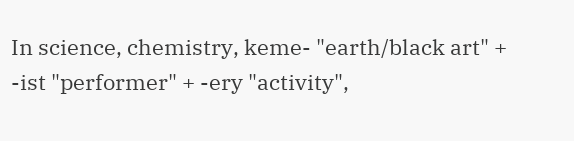In science, chemistry, keme- "earth/black art" + -ist "performer" + -ery "activity",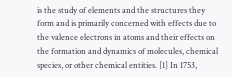is the study of elements and the structures they form and is primarily concerned with effects due to the valence electrons in atoms and their effects on the formation and dynamics of molecules, chemical species, or other chemical entities. [1] In 1753,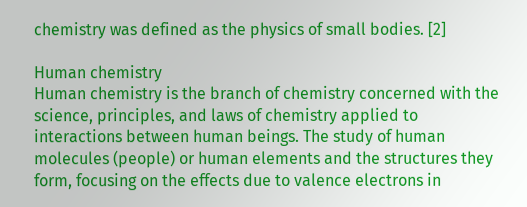chemistry was defined as the physics of small bodies. [2]

Human chemistry
Human chemistry is the branch of chemistry concerned with the science, principles, and laws of chemistry applied to interactions between human beings. The study of human molecules (people) or human elements and the structures they form, focusing on the effects due to valence electrons in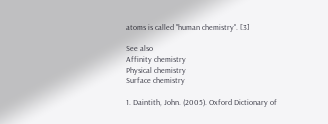atoms is called "human chemistry". [3]

See also
Affinity chemistry
Physical chemistry
Surface chemistry

1. Daintith, John. (2005). Oxford Dictionary of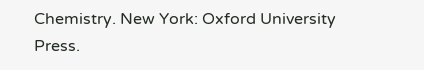Chemistry. New York: Oxford University Press.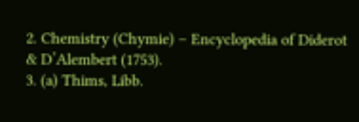2. Chemistry (Chymie) – Encyclopedia of Diderot & D’Alembert (1753).
3. (a) Thims, Libb.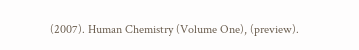(2007). Human Chemistry (Volume One), (preview).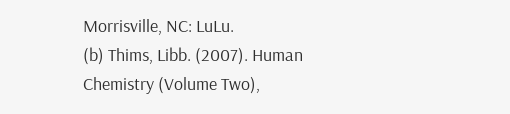Morrisville, NC: LuLu.
(b) Thims, Libb. (2007). Human Chemistry (Volume Two),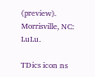(preview). Morrisville, NC: LuLu.

TDics icon ns